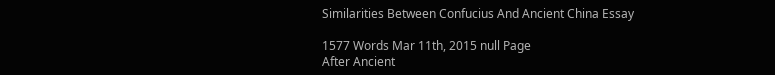Similarities Between Confucius And Ancient China Essay

1577 Words Mar 11th, 2015 null Page
After Ancient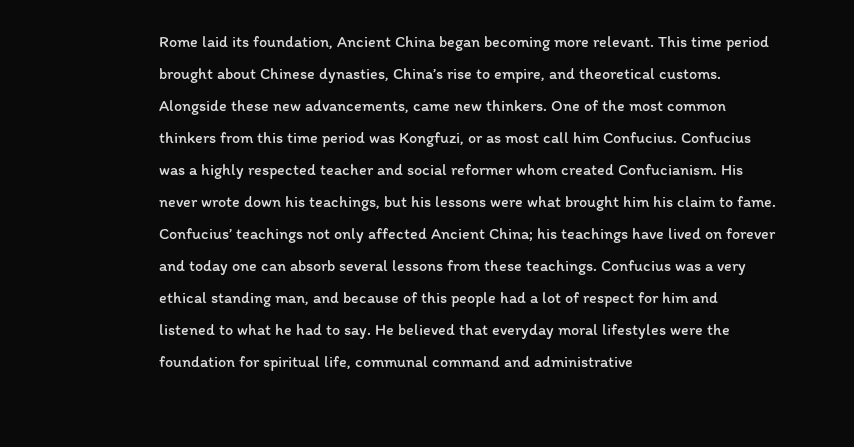Rome laid its foundation, Ancient China began becoming more relevant. This time period brought about Chinese dynasties, China’s rise to empire, and theoretical customs. Alongside these new advancements, came new thinkers. One of the most common thinkers from this time period was Kongfuzi, or as most call him Confucius. Confucius was a highly respected teacher and social reformer whom created Confucianism. His never wrote down his teachings, but his lessons were what brought him his claim to fame. Confucius’ teachings not only affected Ancient China; his teachings have lived on forever and today one can absorb several lessons from these teachings. Confucius was a very ethical standing man, and because of this people had a lot of respect for him and listened to what he had to say. He believed that everyday moral lifestyles were the foundation for spiritual life, communal command and administrative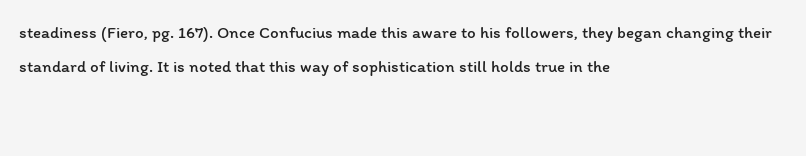steadiness (Fiero, pg. 167). Once Confucius made this aware to his followers, they began changing their standard of living. It is noted that this way of sophistication still holds true in the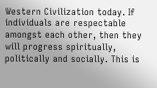Western Civilization today. If individuals are respectable amongst each other, then they will progress spiritually, politically and socially. This is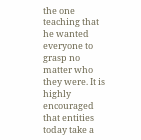the one teaching that he wanted everyone to grasp no matter who they were. It is highly encouraged that entities today take a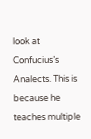look at Confucius’s Analects. This is because he teaches multiple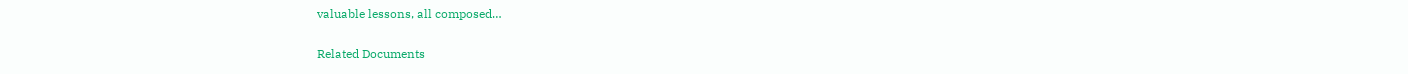valuable lessons, all composed…

Related Documents